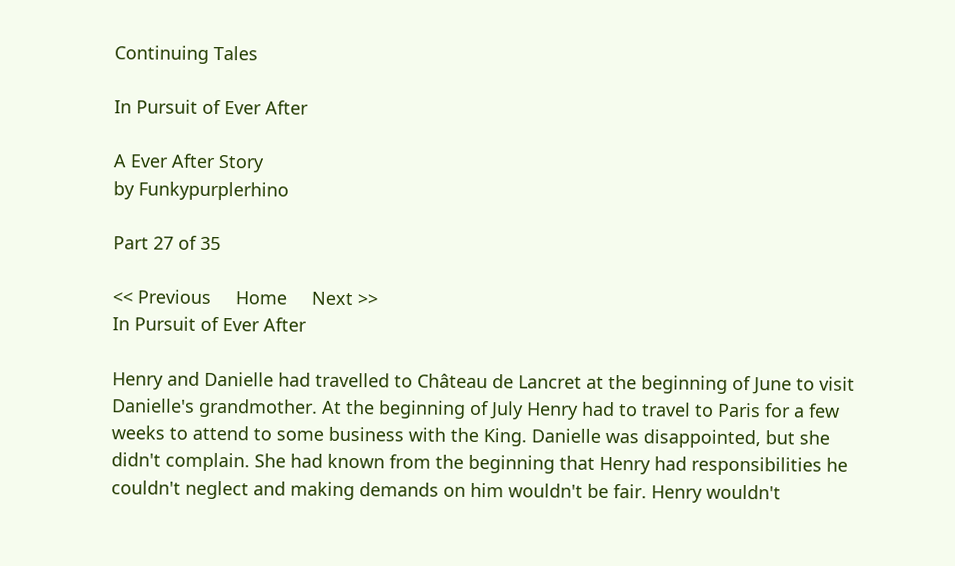Continuing Tales

In Pursuit of Ever After

A Ever After Story
by Funkypurplerhino

Part 27 of 35

<< Previous     Home     Next >>
In Pursuit of Ever After

Henry and Danielle had travelled to Château de Lancret at the beginning of June to visit Danielle's grandmother. At the beginning of July Henry had to travel to Paris for a few weeks to attend to some business with the King. Danielle was disappointed, but she didn't complain. She had known from the beginning that Henry had responsibilities he couldn't neglect and making demands on him wouldn't be fair. Henry wouldn't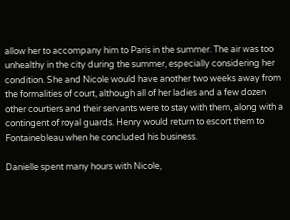allow her to accompany him to Paris in the summer. The air was too unhealthy in the city during the summer, especially considering her condition. She and Nicole would have another two weeks away from the formalities of court, although all of her ladies and a few dozen other courtiers and their servants were to stay with them, along with a contingent of royal guards. Henry would return to escort them to Fontainebleau when he concluded his business.

Danielle spent many hours with Nicole,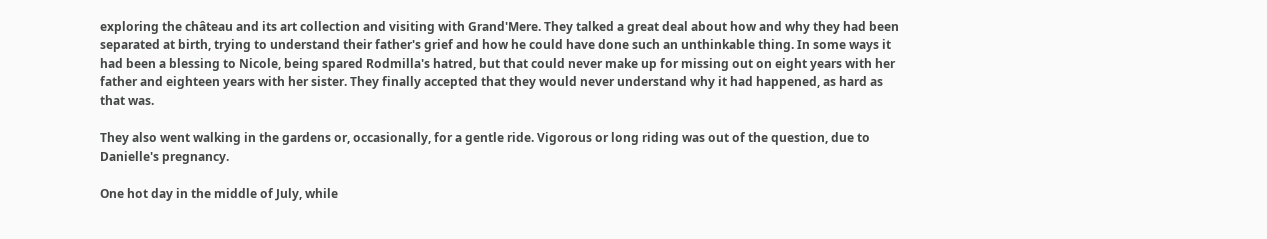exploring the château and its art collection and visiting with Grand'Mere. They talked a great deal about how and why they had been separated at birth, trying to understand their father's grief and how he could have done such an unthinkable thing. In some ways it had been a blessing to Nicole, being spared Rodmilla's hatred, but that could never make up for missing out on eight years with her father and eighteen years with her sister. They finally accepted that they would never understand why it had happened, as hard as that was.

They also went walking in the gardens or, occasionally, for a gentle ride. Vigorous or long riding was out of the question, due to Danielle's pregnancy.

One hot day in the middle of July, while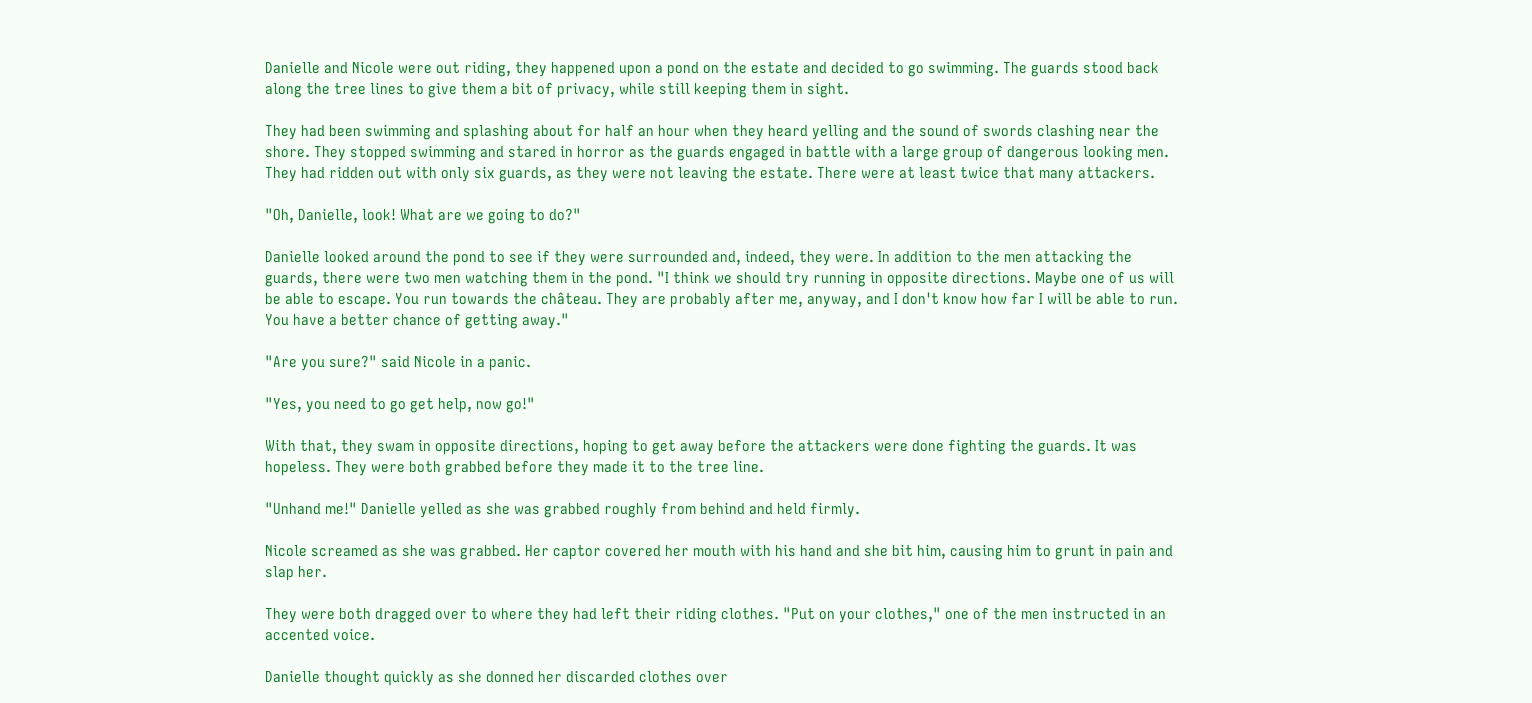Danielle and Nicole were out riding, they happened upon a pond on the estate and decided to go swimming. The guards stood back along the tree lines to give them a bit of privacy, while still keeping them in sight.

They had been swimming and splashing about for half an hour when they heard yelling and the sound of swords clashing near the shore. They stopped swimming and stared in horror as the guards engaged in battle with a large group of dangerous looking men. They had ridden out with only six guards, as they were not leaving the estate. There were at least twice that many attackers.

"Oh, Danielle, look! What are we going to do?"

Danielle looked around the pond to see if they were surrounded and, indeed, they were. In addition to the men attacking the guards, there were two men watching them in the pond. "I think we should try running in opposite directions. Maybe one of us will be able to escape. You run towards the château. They are probably after me, anyway, and I don't know how far I will be able to run. You have a better chance of getting away."

"Are you sure?" said Nicole in a panic.

"Yes, you need to go get help, now go!"

With that, they swam in opposite directions, hoping to get away before the attackers were done fighting the guards. It was hopeless. They were both grabbed before they made it to the tree line.

"Unhand me!" Danielle yelled as she was grabbed roughly from behind and held firmly.

Nicole screamed as she was grabbed. Her captor covered her mouth with his hand and she bit him, causing him to grunt in pain and slap her.

They were both dragged over to where they had left their riding clothes. "Put on your clothes," one of the men instructed in an accented voice.

Danielle thought quickly as she donned her discarded clothes over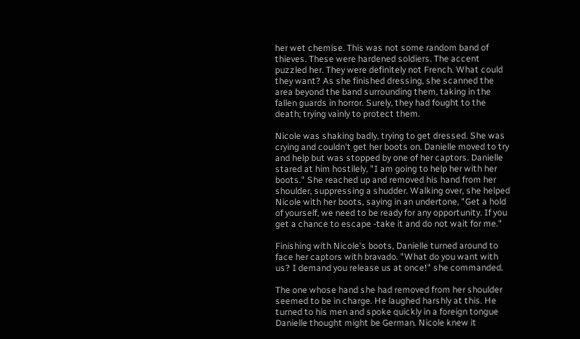her wet chemise. This was not some random band of thieves. These were hardened soldiers. The accent puzzled her. They were definitely not French. What could they want? As she finished dressing, she scanned the area beyond the band surrounding them, taking in the fallen guards in horror. Surely, they had fought to the death; trying vainly to protect them.

Nicole was shaking badly, trying to get dressed. She was crying and couldn't get her boots on. Danielle moved to try and help but was stopped by one of her captors. Danielle stared at him hostilely, "I am going to help her with her boots." She reached up and removed his hand from her shoulder, suppressing a shudder. Walking over, she helped Nicole with her boots, saying in an undertone, "Get a hold of yourself, we need to be ready for any opportunity. If you get a chance to escape -take it and do not wait for me."

Finishing with Nicole's boots, Danielle turned around to face her captors with bravado. "What do you want with us? I demand you release us at once!" she commanded.

The one whose hand she had removed from her shoulder seemed to be in charge. He laughed harshly at this. He turned to his men and spoke quickly in a foreign tongue Danielle thought might be German. Nicole knew it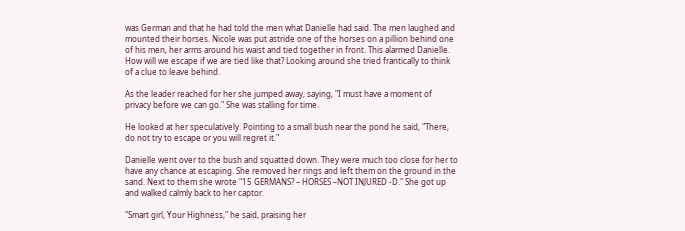was German and that he had told the men what Danielle had said. The men laughed and mounted their horses. Nicole was put astride one of the horses on a pillion behind one of his men, her arms around his waist and tied together in front. This alarmed Danielle. How will we escape if we are tied like that? Looking around she tried frantically to think of a clue to leave behind.

As the leader reached for her she jumped away, saying, "I must have a moment of privacy before we can go." She was stalling for time.

He looked at her speculatively. Pointing to a small bush near the pond he said, "There, do not try to escape or you will regret it."

Danielle went over to the bush and squatted down. They were much too close for her to have any chance at escaping. She removed her rings and left them on the ground in the sand. Next to them she wrote "15 GERMANS? – HORSES –NOT INJURED -D." She got up and walked calmly back to her captor.

"Smart girl, Your Highness," he said, praising her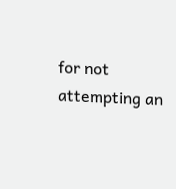for not attempting an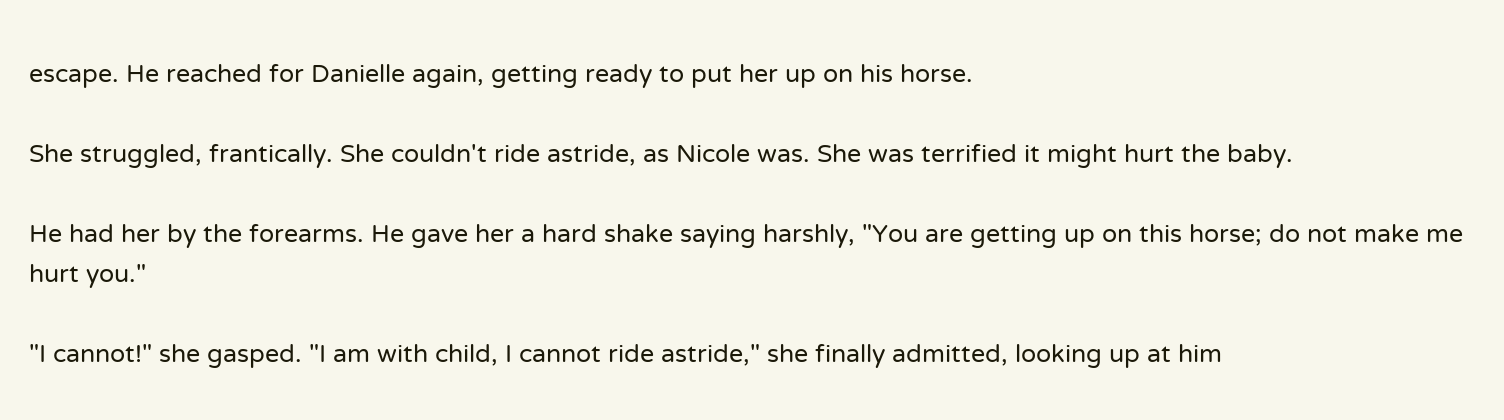escape. He reached for Danielle again, getting ready to put her up on his horse.

She struggled, frantically. She couldn't ride astride, as Nicole was. She was terrified it might hurt the baby.

He had her by the forearms. He gave her a hard shake saying harshly, "You are getting up on this horse; do not make me hurt you."

"I cannot!" she gasped. "I am with child, I cannot ride astride," she finally admitted, looking up at him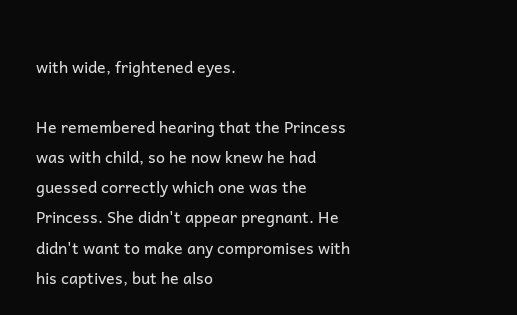with wide, frightened eyes.

He remembered hearing that the Princess was with child, so he now knew he had guessed correctly which one was the Princess. She didn't appear pregnant. He didn't want to make any compromises with his captives, but he also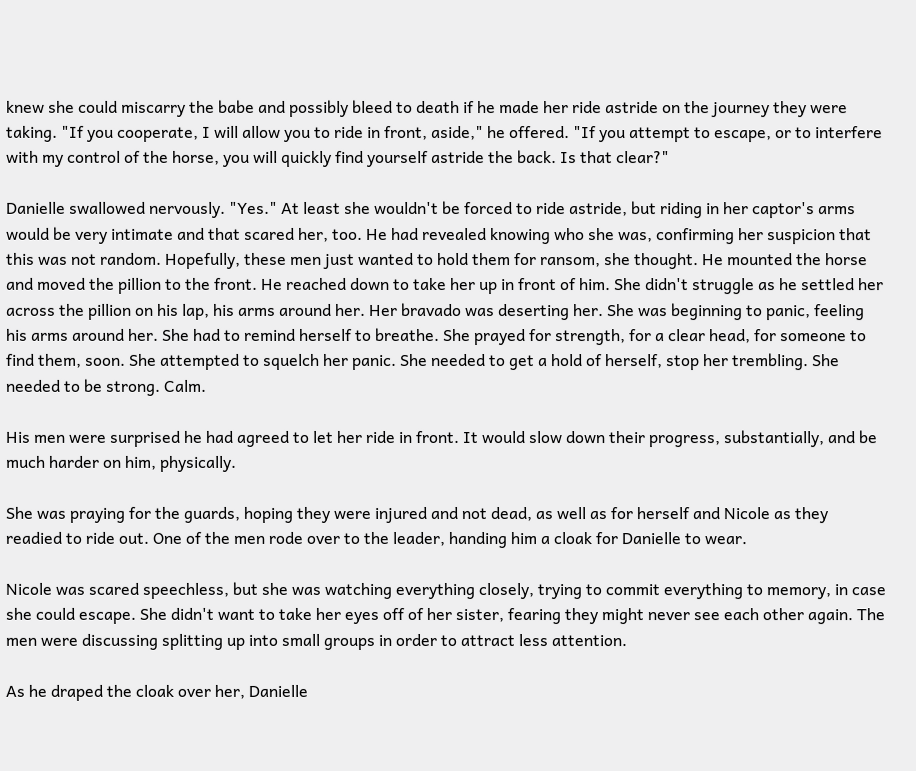knew she could miscarry the babe and possibly bleed to death if he made her ride astride on the journey they were taking. "If you cooperate, I will allow you to ride in front, aside," he offered. "If you attempt to escape, or to interfere with my control of the horse, you will quickly find yourself astride the back. Is that clear?"

Danielle swallowed nervously. "Yes." At least she wouldn't be forced to ride astride, but riding in her captor's arms would be very intimate and that scared her, too. He had revealed knowing who she was, confirming her suspicion that this was not random. Hopefully, these men just wanted to hold them for ransom, she thought. He mounted the horse and moved the pillion to the front. He reached down to take her up in front of him. She didn't struggle as he settled her across the pillion on his lap, his arms around her. Her bravado was deserting her. She was beginning to panic, feeling his arms around her. She had to remind herself to breathe. She prayed for strength, for a clear head, for someone to find them, soon. She attempted to squelch her panic. She needed to get a hold of herself, stop her trembling. She needed to be strong. Calm.

His men were surprised he had agreed to let her ride in front. It would slow down their progress, substantially, and be much harder on him, physically.

She was praying for the guards, hoping they were injured and not dead, as well as for herself and Nicole as they readied to ride out. One of the men rode over to the leader, handing him a cloak for Danielle to wear.

Nicole was scared speechless, but she was watching everything closely, trying to commit everything to memory, in case she could escape. She didn't want to take her eyes off of her sister, fearing they might never see each other again. The men were discussing splitting up into small groups in order to attract less attention.

As he draped the cloak over her, Danielle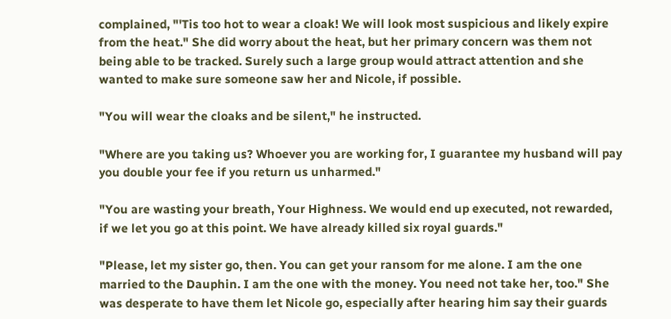complained, "'Tis too hot to wear a cloak! We will look most suspicious and likely expire from the heat." She did worry about the heat, but her primary concern was them not being able to be tracked. Surely such a large group would attract attention and she wanted to make sure someone saw her and Nicole, if possible.

"You will wear the cloaks and be silent," he instructed.

"Where are you taking us? Whoever you are working for, I guarantee my husband will pay you double your fee if you return us unharmed."

"You are wasting your breath, Your Highness. We would end up executed, not rewarded, if we let you go at this point. We have already killed six royal guards."

"Please, let my sister go, then. You can get your ransom for me alone. I am the one married to the Dauphin. I am the one with the money. You need not take her, too." She was desperate to have them let Nicole go, especially after hearing him say their guards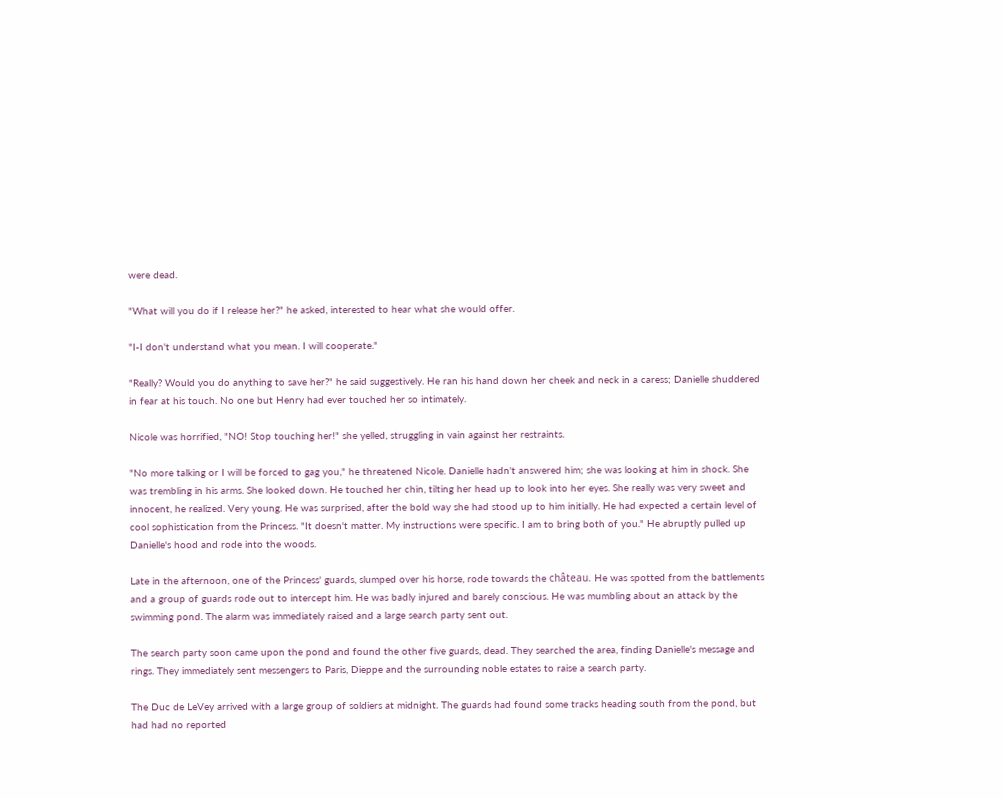were dead.

"What will you do if I release her?" he asked, interested to hear what she would offer.

"I-I don't understand what you mean. I will cooperate."

"Really? Would you do anything to save her?" he said suggestively. He ran his hand down her cheek and neck in a caress; Danielle shuddered in fear at his touch. No one but Henry had ever touched her so intimately.

Nicole was horrified, "NO! Stop touching her!" she yelled, struggling in vain against her restraints.

"No more talking or I will be forced to gag you," he threatened Nicole. Danielle hadn't answered him; she was looking at him in shock. She was trembling in his arms. She looked down. He touched her chin, tilting her head up to look into her eyes. She really was very sweet and innocent, he realized. Very young. He was surprised, after the bold way she had stood up to him initially. He had expected a certain level of cool sophistication from the Princess. "It doesn't matter. My instructions were specific. I am to bring both of you." He abruptly pulled up Danielle's hood and rode into the woods.

Late in the afternoon, one of the Princess' guards, slumped over his horse, rode towards the château. He was spotted from the battlements and a group of guards rode out to intercept him. He was badly injured and barely conscious. He was mumbling about an attack by the swimming pond. The alarm was immediately raised and a large search party sent out.

The search party soon came upon the pond and found the other five guards, dead. They searched the area, finding Danielle's message and rings. They immediately sent messengers to Paris, Dieppe and the surrounding noble estates to raise a search party.

The Duc de LeVey arrived with a large group of soldiers at midnight. The guards had found some tracks heading south from the pond, but had had no reported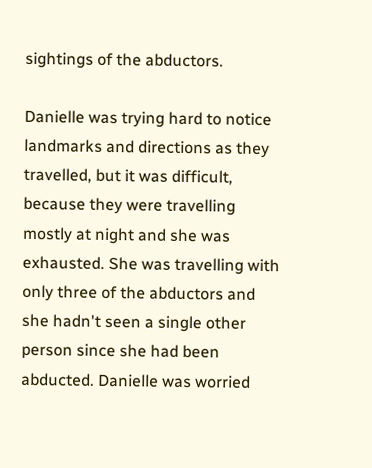sightings of the abductors.

Danielle was trying hard to notice landmarks and directions as they travelled, but it was difficult, because they were travelling mostly at night and she was exhausted. She was travelling with only three of the abductors and she hadn't seen a single other person since she had been abducted. Danielle was worried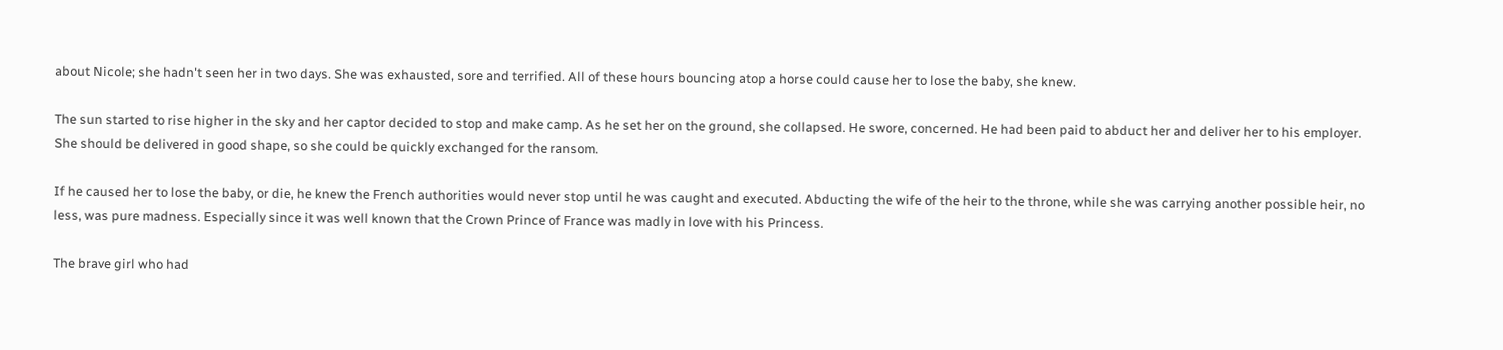about Nicole; she hadn't seen her in two days. She was exhausted, sore and terrified. All of these hours bouncing atop a horse could cause her to lose the baby, she knew.

The sun started to rise higher in the sky and her captor decided to stop and make camp. As he set her on the ground, she collapsed. He swore, concerned. He had been paid to abduct her and deliver her to his employer. She should be delivered in good shape, so she could be quickly exchanged for the ransom.

If he caused her to lose the baby, or die, he knew the French authorities would never stop until he was caught and executed. Abducting the wife of the heir to the throne, while she was carrying another possible heir, no less, was pure madness. Especially since it was well known that the Crown Prince of France was madly in love with his Princess.

The brave girl who had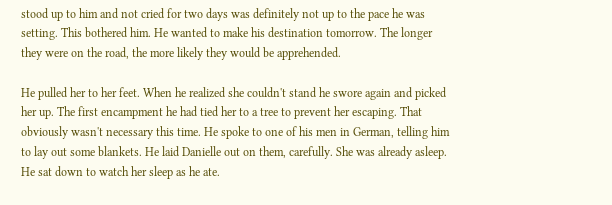stood up to him and not cried for two days was definitely not up to the pace he was setting. This bothered him. He wanted to make his destination tomorrow. The longer they were on the road, the more likely they would be apprehended.

He pulled her to her feet. When he realized she couldn't stand he swore again and picked her up. The first encampment he had tied her to a tree to prevent her escaping. That obviously wasn't necessary this time. He spoke to one of his men in German, telling him to lay out some blankets. He laid Danielle out on them, carefully. She was already asleep. He sat down to watch her sleep as he ate.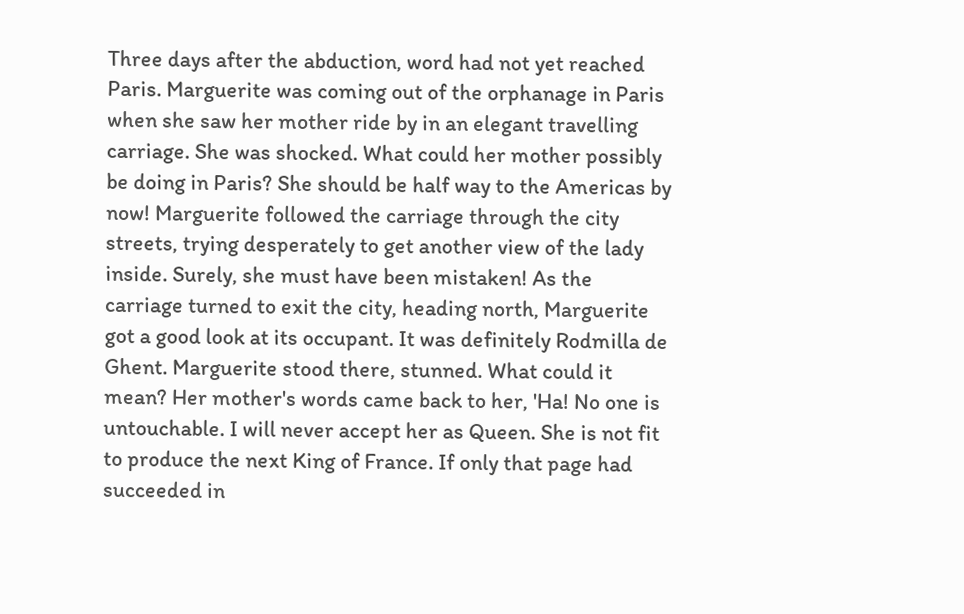Three days after the abduction, word had not yet reached Paris. Marguerite was coming out of the orphanage in Paris when she saw her mother ride by in an elegant travelling carriage. She was shocked. What could her mother possibly be doing in Paris? She should be half way to the Americas by now! Marguerite followed the carriage through the city streets, trying desperately to get another view of the lady inside. Surely, she must have been mistaken! As the carriage turned to exit the city, heading north, Marguerite got a good look at its occupant. It was definitely Rodmilla de Ghent. Marguerite stood there, stunned. What could it mean? Her mother's words came back to her, 'Ha! No one is untouchable. I will never accept her as Queen. She is not fit to produce the next King of France. If only that page had succeeded in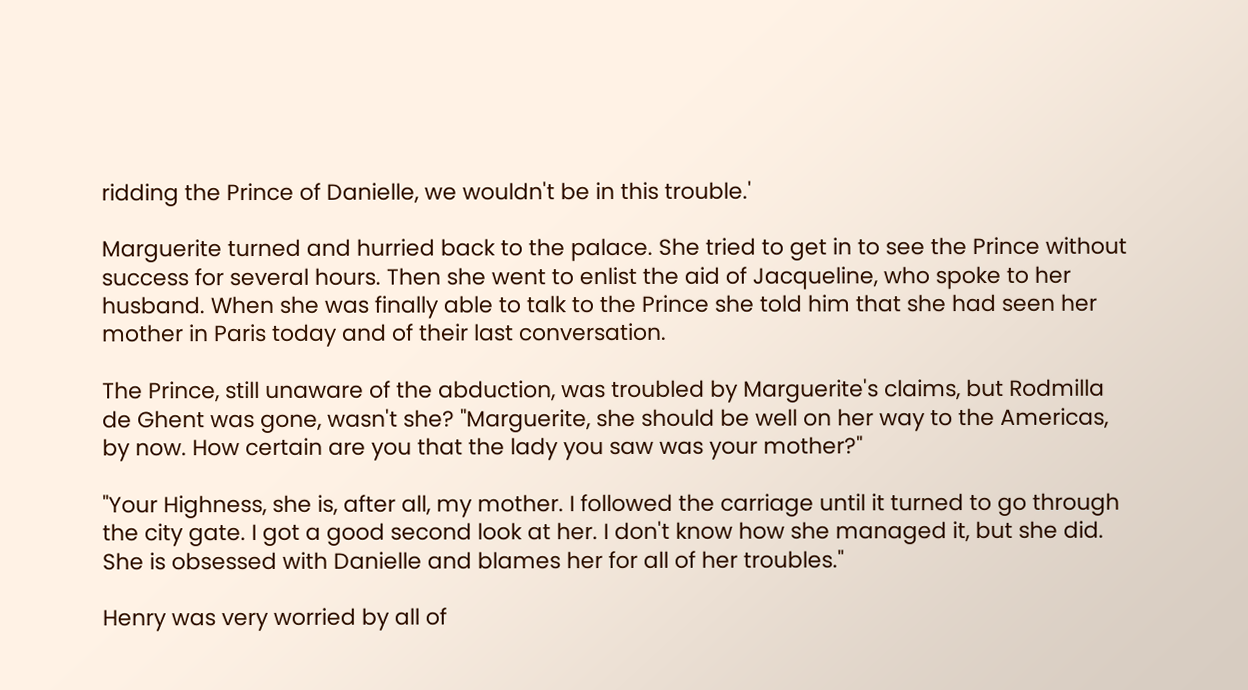ridding the Prince of Danielle, we wouldn't be in this trouble.'

Marguerite turned and hurried back to the palace. She tried to get in to see the Prince without success for several hours. Then she went to enlist the aid of Jacqueline, who spoke to her husband. When she was finally able to talk to the Prince she told him that she had seen her mother in Paris today and of their last conversation.

The Prince, still unaware of the abduction, was troubled by Marguerite's claims, but Rodmilla de Ghent was gone, wasn't she? "Marguerite, she should be well on her way to the Americas, by now. How certain are you that the lady you saw was your mother?"

"Your Highness, she is, after all, my mother. I followed the carriage until it turned to go through the city gate. I got a good second look at her. I don't know how she managed it, but she did. She is obsessed with Danielle and blames her for all of her troubles."

Henry was very worried by all of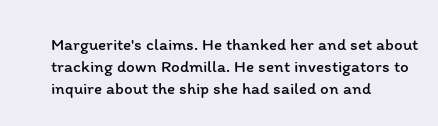Marguerite's claims. He thanked her and set about tracking down Rodmilla. He sent investigators to inquire about the ship she had sailed on and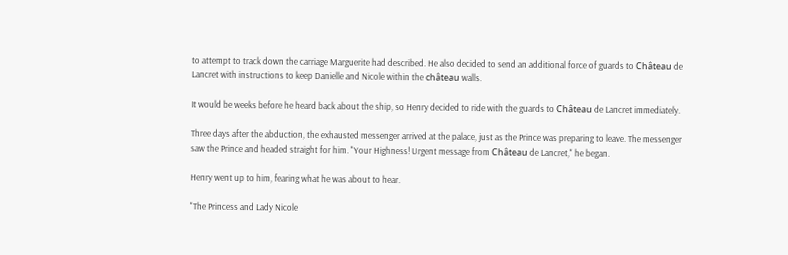to attempt to track down the carriage Marguerite had described. He also decided to send an additional force of guards to Château de Lancret with instructions to keep Danielle and Nicole within the château walls.

It would be weeks before he heard back about the ship, so Henry decided to ride with the guards to Château de Lancret immediately.

Three days after the abduction, the exhausted messenger arrived at the palace, just as the Prince was preparing to leave. The messenger saw the Prince and headed straight for him. "Your Highness! Urgent message from Château de Lancret," he began.

Henry went up to him, fearing what he was about to hear.

"The Princess and Lady Nicole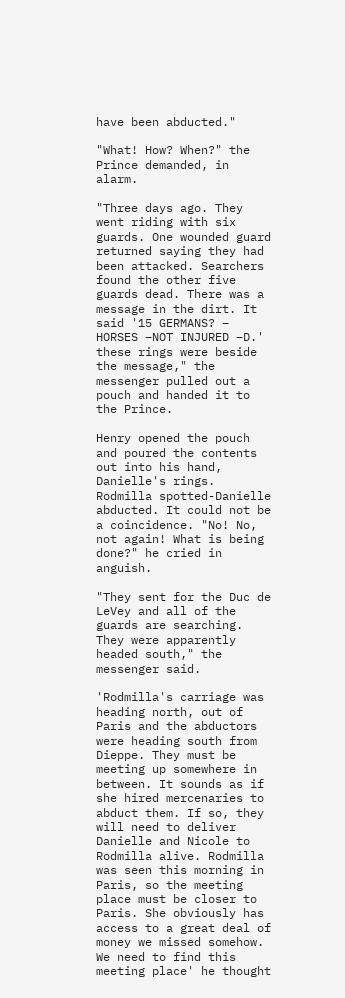have been abducted."

"What! How? When?" the Prince demanded, in alarm.

"Three days ago. They went riding with six guards. One wounded guard returned saying they had been attacked. Searchers found the other five guards dead. There was a message in the dirt. It said '15 GERMANS? – HORSES –NOT INJURED –D.' these rings were beside the message," the messenger pulled out a pouch and handed it to the Prince.

Henry opened the pouch and poured the contents out into his hand, Danielle's rings. Rodmilla spotted-Danielle abducted. It could not be a coincidence. "No! No, not again! What is being done?" he cried in anguish.

"They sent for the Duc de LeVey and all of the guards are searching. They were apparently headed south," the messenger said.

'Rodmilla's carriage was heading north, out of Paris and the abductors were heading south from Dieppe. They must be meeting up somewhere in between. It sounds as if she hired mercenaries to abduct them. If so, they will need to deliver Danielle and Nicole to Rodmilla alive. Rodmilla was seen this morning in Paris, so the meeting place must be closer to Paris. She obviously has access to a great deal of money we missed somehow. We need to find this meeting place' he thought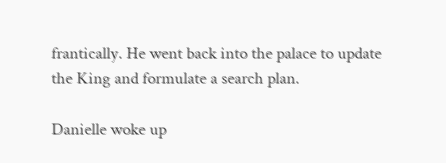frantically. He went back into the palace to update the King and formulate a search plan.

Danielle woke up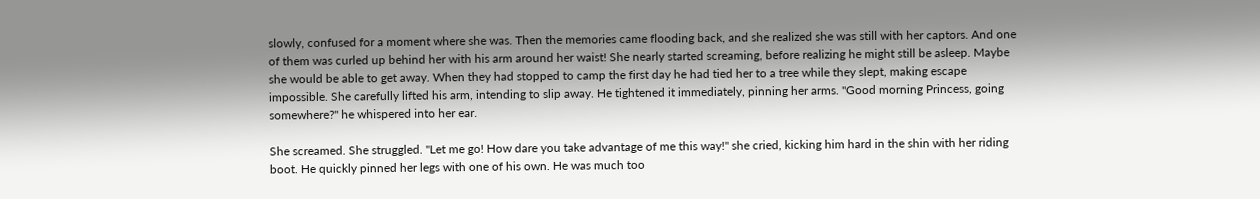slowly, confused for a moment where she was. Then the memories came flooding back, and she realized she was still with her captors. And one of them was curled up behind her with his arm around her waist! She nearly started screaming, before realizing he might still be asleep. Maybe she would be able to get away. When they had stopped to camp the first day he had tied her to a tree while they slept, making escape impossible. She carefully lifted his arm, intending to slip away. He tightened it immediately, pinning her arms. "Good morning Princess, going somewhere?" he whispered into her ear.

She screamed. She struggled. "Let me go! How dare you take advantage of me this way!" she cried, kicking him hard in the shin with her riding boot. He quickly pinned her legs with one of his own. He was much too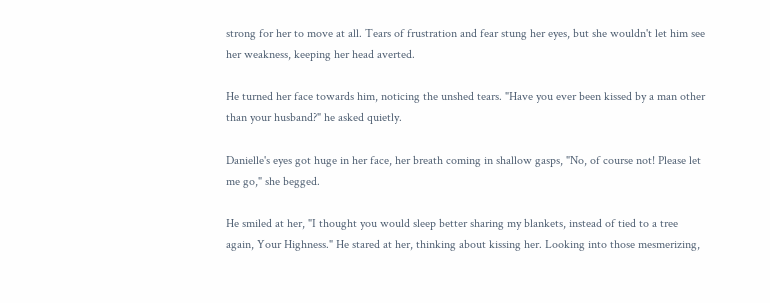strong for her to move at all. Tears of frustration and fear stung her eyes, but she wouldn't let him see her weakness, keeping her head averted.

He turned her face towards him, noticing the unshed tears. "Have you ever been kissed by a man other than your husband?" he asked quietly.

Danielle's eyes got huge in her face, her breath coming in shallow gasps, "No, of course not! Please let me go," she begged.

He smiled at her, "I thought you would sleep better sharing my blankets, instead of tied to a tree again, Your Highness." He stared at her, thinking about kissing her. Looking into those mesmerizing,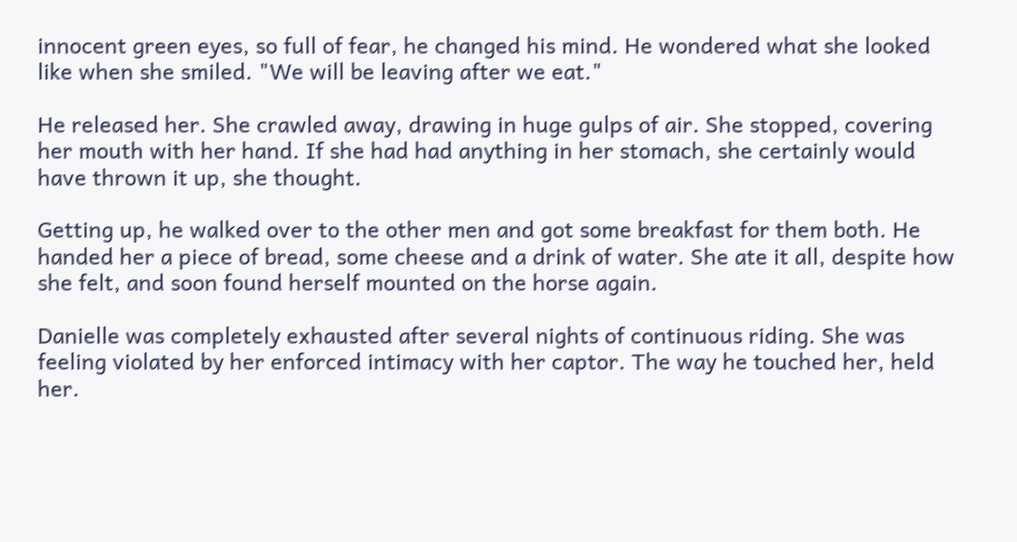innocent green eyes, so full of fear, he changed his mind. He wondered what she looked like when she smiled. "We will be leaving after we eat."

He released her. She crawled away, drawing in huge gulps of air. She stopped, covering her mouth with her hand. If she had had anything in her stomach, she certainly would have thrown it up, she thought.

Getting up, he walked over to the other men and got some breakfast for them both. He handed her a piece of bread, some cheese and a drink of water. She ate it all, despite how she felt, and soon found herself mounted on the horse again.

Danielle was completely exhausted after several nights of continuous riding. She was feeling violated by her enforced intimacy with her captor. The way he touched her, held her.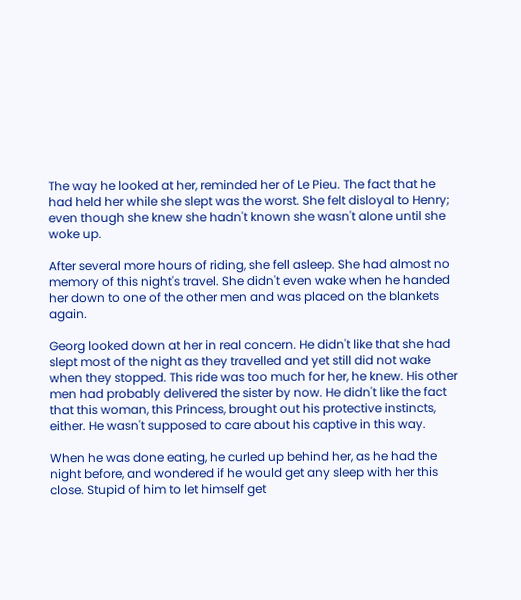The way he looked at her, reminded her of Le Pieu. The fact that he had held her while she slept was the worst. She felt disloyal to Henry; even though she knew she hadn't known she wasn't alone until she woke up.

After several more hours of riding, she fell asleep. She had almost no memory of this night's travel. She didn't even wake when he handed her down to one of the other men and was placed on the blankets again.

Georg looked down at her in real concern. He didn't like that she had slept most of the night as they travelled and yet still did not wake when they stopped. This ride was too much for her, he knew. His other men had probably delivered the sister by now. He didn't like the fact that this woman, this Princess, brought out his protective instincts, either. He wasn't supposed to care about his captive in this way.

When he was done eating, he curled up behind her, as he had the night before, and wondered if he would get any sleep with her this close. Stupid of him to let himself get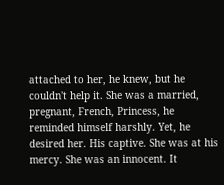attached to her, he knew, but he couldn't help it. She was a married, pregnant, French, Princess, he reminded himself harshly. Yet, he desired her. His captive. She was at his mercy. She was an innocent. It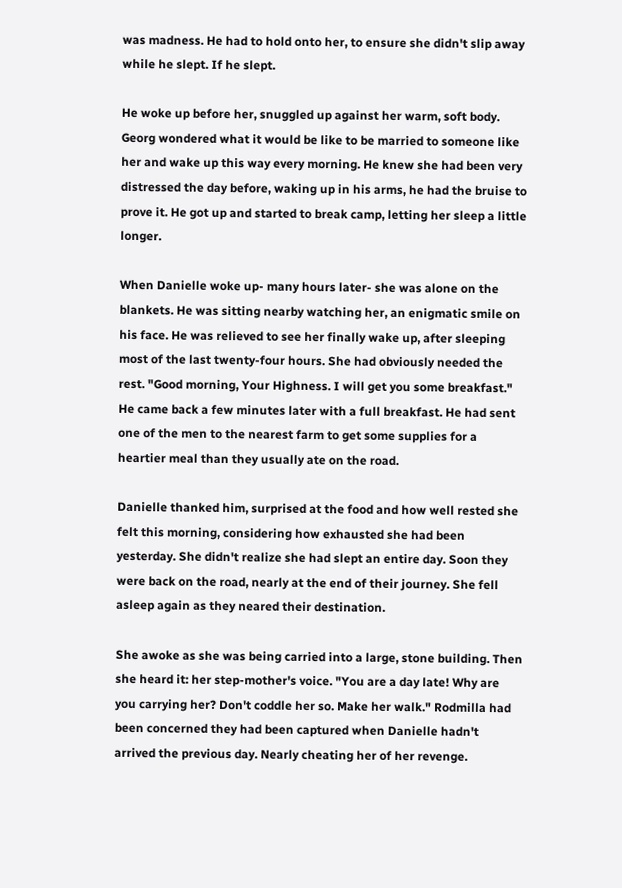was madness. He had to hold onto her, to ensure she didn't slip away while he slept. If he slept.

He woke up before her, snuggled up against her warm, soft body. Georg wondered what it would be like to be married to someone like her and wake up this way every morning. He knew she had been very distressed the day before, waking up in his arms, he had the bruise to prove it. He got up and started to break camp, letting her sleep a little longer.

When Danielle woke up- many hours later- she was alone on the blankets. He was sitting nearby watching her, an enigmatic smile on his face. He was relieved to see her finally wake up, after sleeping most of the last twenty-four hours. She had obviously needed the rest. "Good morning, Your Highness. I will get you some breakfast." He came back a few minutes later with a full breakfast. He had sent one of the men to the nearest farm to get some supplies for a heartier meal than they usually ate on the road.

Danielle thanked him, surprised at the food and how well rested she felt this morning, considering how exhausted she had been yesterday. She didn't realize she had slept an entire day. Soon they were back on the road, nearly at the end of their journey. She fell asleep again as they neared their destination.

She awoke as she was being carried into a large, stone building. Then she heard it: her step-mother's voice. "You are a day late! Why are you carrying her? Don't coddle her so. Make her walk." Rodmilla had been concerned they had been captured when Danielle hadn't arrived the previous day. Nearly cheating her of her revenge.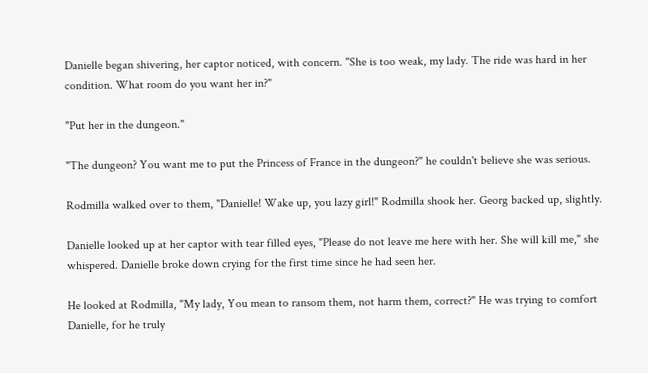Danielle began shivering, her captor noticed, with concern. "She is too weak, my lady. The ride was hard in her condition. What room do you want her in?"

"Put her in the dungeon."

"The dungeon? You want me to put the Princess of France in the dungeon?" he couldn't believe she was serious.

Rodmilla walked over to them, "Danielle! Wake up, you lazy girl!" Rodmilla shook her. Georg backed up, slightly.

Danielle looked up at her captor with tear filled eyes, "Please do not leave me here with her. She will kill me," she whispered. Danielle broke down crying for the first time since he had seen her.

He looked at Rodmilla, "My lady, You mean to ransom them, not harm them, correct?" He was trying to comfort Danielle, for he truly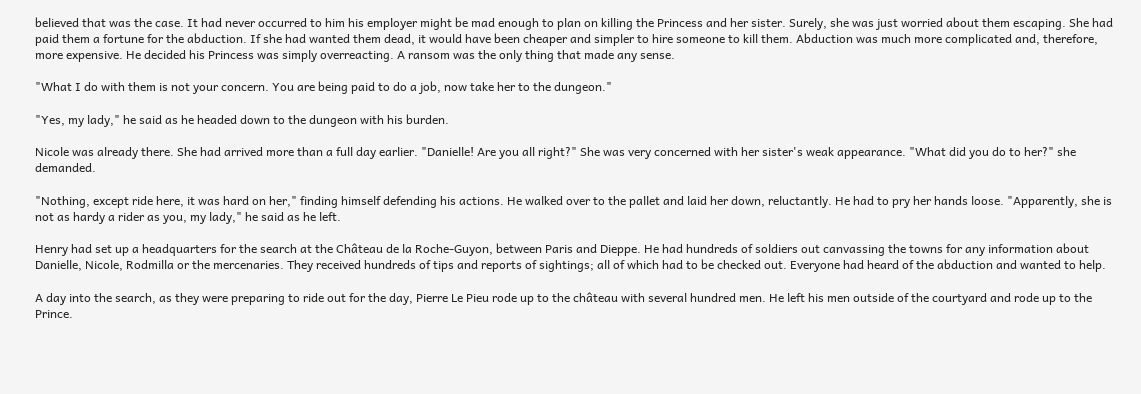believed that was the case. It had never occurred to him his employer might be mad enough to plan on killing the Princess and her sister. Surely, she was just worried about them escaping. She had paid them a fortune for the abduction. If she had wanted them dead, it would have been cheaper and simpler to hire someone to kill them. Abduction was much more complicated and, therefore, more expensive. He decided his Princess was simply overreacting. A ransom was the only thing that made any sense.

"What I do with them is not your concern. You are being paid to do a job, now take her to the dungeon."

"Yes, my lady," he said as he headed down to the dungeon with his burden.

Nicole was already there. She had arrived more than a full day earlier. "Danielle! Are you all right?" She was very concerned with her sister's weak appearance. "What did you do to her?" she demanded.

"Nothing, except ride here, it was hard on her," finding himself defending his actions. He walked over to the pallet and laid her down, reluctantly. He had to pry her hands loose. "Apparently, she is not as hardy a rider as you, my lady," he said as he left.

Henry had set up a headquarters for the search at the Château de la Roche-Guyon, between Paris and Dieppe. He had hundreds of soldiers out canvassing the towns for any information about Danielle, Nicole, Rodmilla or the mercenaries. They received hundreds of tips and reports of sightings; all of which had to be checked out. Everyone had heard of the abduction and wanted to help.

A day into the search, as they were preparing to ride out for the day, Pierre Le Pieu rode up to the château with several hundred men. He left his men outside of the courtyard and rode up to the Prince.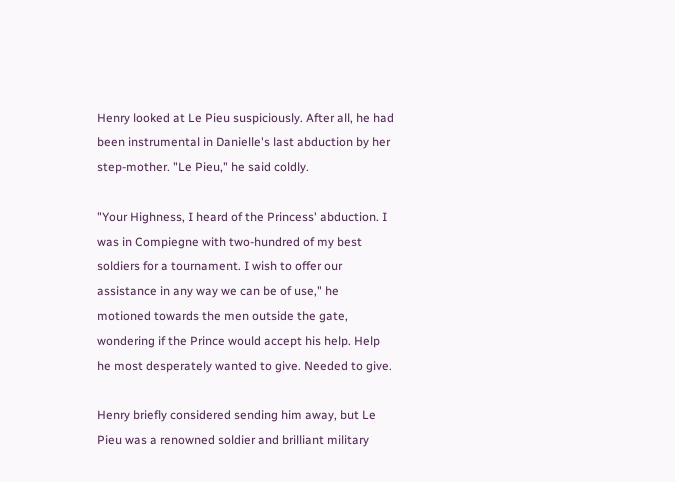Henry looked at Le Pieu suspiciously. After all, he had been instrumental in Danielle's last abduction by her step-mother. "Le Pieu," he said coldly.

"Your Highness, I heard of the Princess' abduction. I was in Compiegne with two-hundred of my best soldiers for a tournament. I wish to offer our assistance in any way we can be of use," he motioned towards the men outside the gate, wondering if the Prince would accept his help. Help he most desperately wanted to give. Needed to give.

Henry briefly considered sending him away, but Le Pieu was a renowned soldier and brilliant military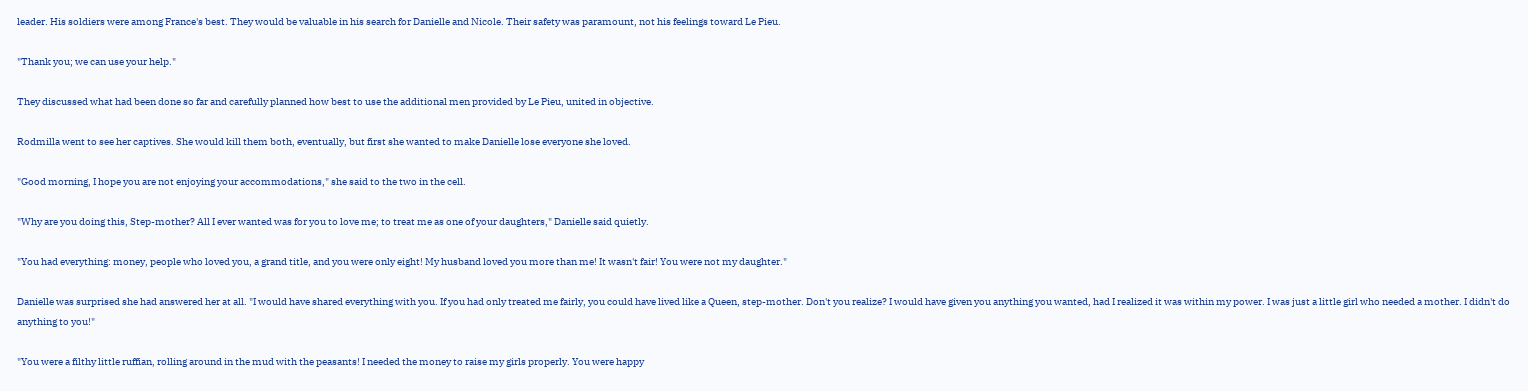leader. His soldiers were among France's best. They would be valuable in his search for Danielle and Nicole. Their safety was paramount, not his feelings toward Le Pieu.

"Thank you; we can use your help."

They discussed what had been done so far and carefully planned how best to use the additional men provided by Le Pieu, united in objective.

Rodmilla went to see her captives. She would kill them both, eventually, but first she wanted to make Danielle lose everyone she loved.

"Good morning, I hope you are not enjoying your accommodations," she said to the two in the cell.

"Why are you doing this, Step-mother? All I ever wanted was for you to love me; to treat me as one of your daughters," Danielle said quietly.

"You had everything: money, people who loved you, a grand title, and you were only eight! My husband loved you more than me! It wasn't fair! You were not my daughter."

Danielle was surprised she had answered her at all. "I would have shared everything with you. If you had only treated me fairly, you could have lived like a Queen, step-mother. Don't you realize? I would have given you anything you wanted, had I realized it was within my power. I was just a little girl who needed a mother. I didn't do anything to you!"

"You were a filthy little ruffian, rolling around in the mud with the peasants! I needed the money to raise my girls properly. You were happy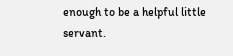enough to be a helpful little servant.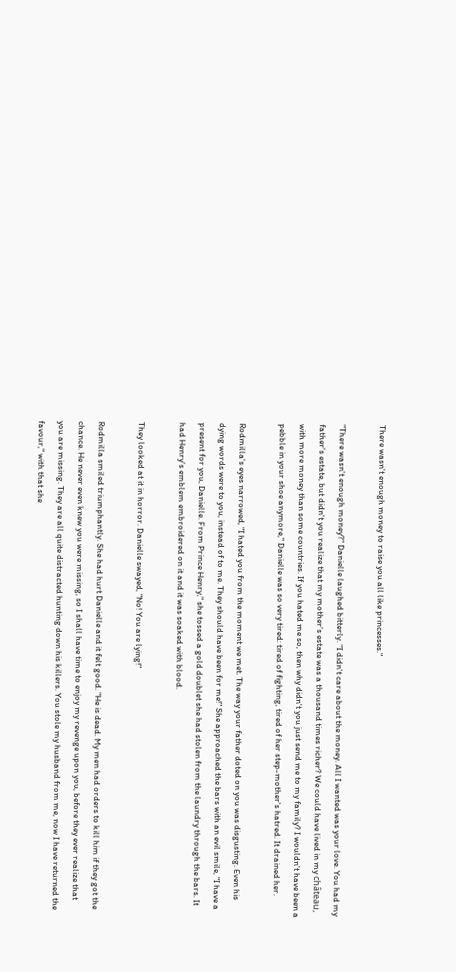There wasn't enough money to raise you all like princesses."

"There wasn't enough money?" Danielle laughed bitterly. "I didn't care about the money. All I wanted was your love. You had my father's estate, but didn't you realize that my mother's estate was a thousand times richer? We could have lived in my château, with more money than some countries. If you hated me so, then why didn't you just send me to my family? I wouldn't have been a pebble in your shoe anymore," Danielle was so very tired: tired of fighting, tired of her step-mother's hatred. It drained her.

Rodmilla's eyes narrowed, "I hated you from the moment we met. The way your father doted on you was disgusting. Even his dying words were to you, instead of to me. They should have been for me!" She approached the bars with an evil smile, "I have a present for you, Danielle. From Prince Henry," she tossed a gold doublet she had stolen from the laundry through the bars. It had Henry's emblem embroidered on it and it was soaked with blood.

They looked at it in horror. Danielle swayed, "No! You are lying!"

Rodmilla smiled triumphantly. She had hurt Danielle and it felt good. "He is dead. My men had orders to kill him if they got the chance. He never even knew you were missing, so I shall have time to enjoy my revenge upon you, before they ever realize that you are missing. They are all quite distracted hunting down his killers. You stole my husband from me, now I have returned the favour," with that she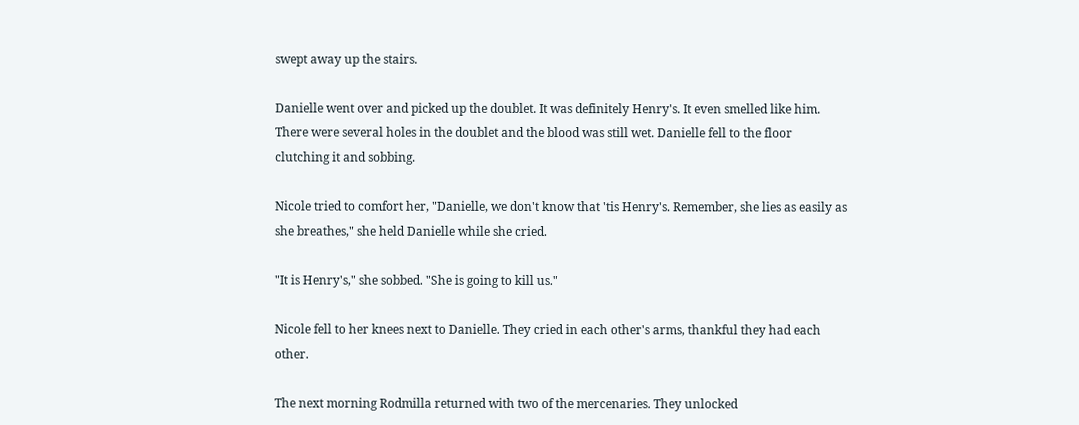swept away up the stairs.

Danielle went over and picked up the doublet. It was definitely Henry's. It even smelled like him. There were several holes in the doublet and the blood was still wet. Danielle fell to the floor clutching it and sobbing.

Nicole tried to comfort her, "Danielle, we don't know that 'tis Henry's. Remember, she lies as easily as she breathes," she held Danielle while she cried.

"It is Henry's," she sobbed. "She is going to kill us."

Nicole fell to her knees next to Danielle. They cried in each other's arms, thankful they had each other.

The next morning Rodmilla returned with two of the mercenaries. They unlocked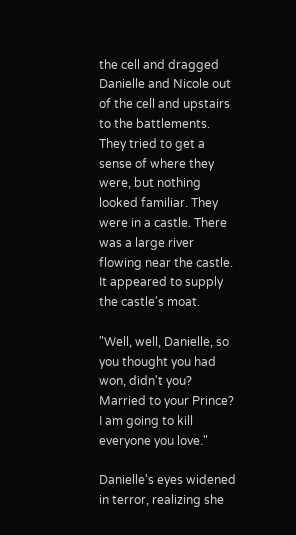the cell and dragged Danielle and Nicole out of the cell and upstairs to the battlements. They tried to get a sense of where they were, but nothing looked familiar. They were in a castle. There was a large river flowing near the castle. It appeared to supply the castle's moat.

"Well, well, Danielle, so you thought you had won, didn't you? Married to your Prince? I am going to kill everyone you love."

Danielle's eyes widened in terror, realizing she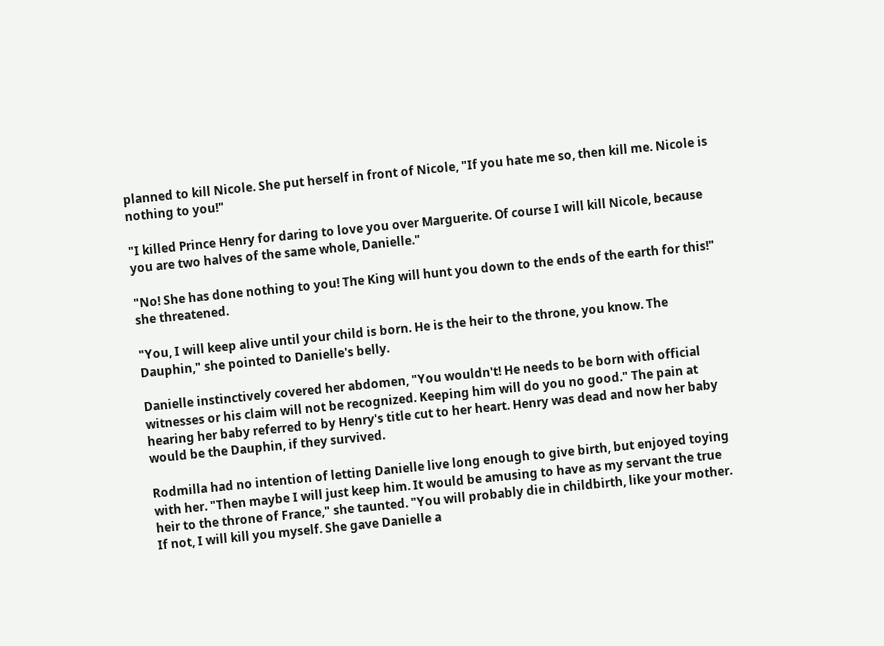planned to kill Nicole. She put herself in front of Nicole, "If you hate me so, then kill me. Nicole is nothing to you!"

"I killed Prince Henry for daring to love you over Marguerite. Of course I will kill Nicole, because you are two halves of the same whole, Danielle."

"No! She has done nothing to you! The King will hunt you down to the ends of the earth for this!" she threatened.

"You, I will keep alive until your child is born. He is the heir to the throne, you know. The Dauphin," she pointed to Danielle's belly.

Danielle instinctively covered her abdomen, "You wouldn't! He needs to be born with official witnesses or his claim will not be recognized. Keeping him will do you no good." The pain at hearing her baby referred to by Henry's title cut to her heart. Henry was dead and now her baby would be the Dauphin, if they survived.

Rodmilla had no intention of letting Danielle live long enough to give birth, but enjoyed toying with her. "Then maybe I will just keep him. It would be amusing to have as my servant the true heir to the throne of France," she taunted. "You will probably die in childbirth, like your mother. If not, I will kill you myself. She gave Danielle a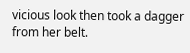vicious look then took a dagger from her belt.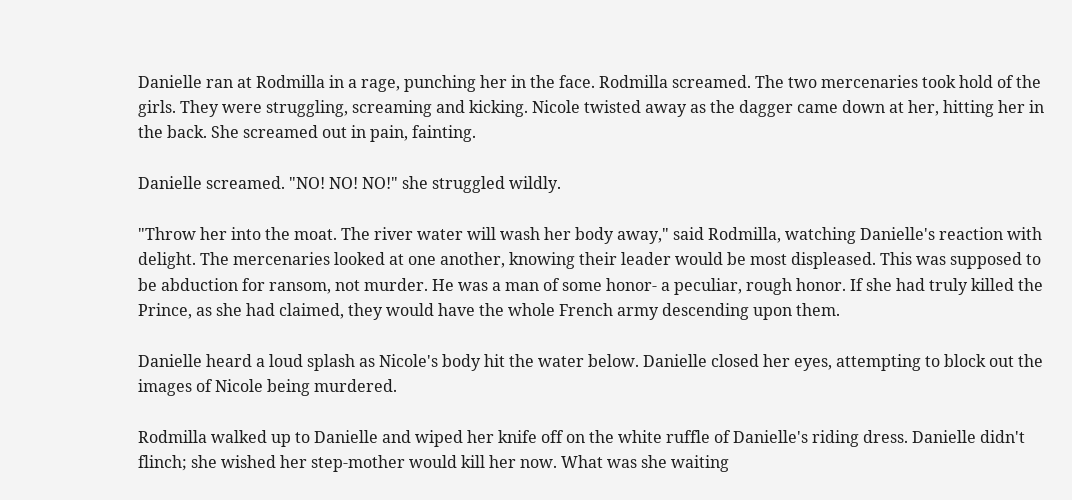Danielle ran at Rodmilla in a rage, punching her in the face. Rodmilla screamed. The two mercenaries took hold of the girls. They were struggling, screaming and kicking. Nicole twisted away as the dagger came down at her, hitting her in the back. She screamed out in pain, fainting.

Danielle screamed. "NO! NO! NO!" she struggled wildly.

"Throw her into the moat. The river water will wash her body away," said Rodmilla, watching Danielle's reaction with delight. The mercenaries looked at one another, knowing their leader would be most displeased. This was supposed to be abduction for ransom, not murder. He was a man of some honor- a peculiar, rough honor. If she had truly killed the Prince, as she had claimed, they would have the whole French army descending upon them.

Danielle heard a loud splash as Nicole's body hit the water below. Danielle closed her eyes, attempting to block out the images of Nicole being murdered.

Rodmilla walked up to Danielle and wiped her knife off on the white ruffle of Danielle's riding dress. Danielle didn't flinch; she wished her step-mother would kill her now. What was she waiting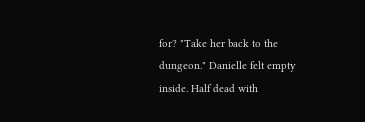for? "Take her back to the dungeon." Danielle felt empty inside. Half dead with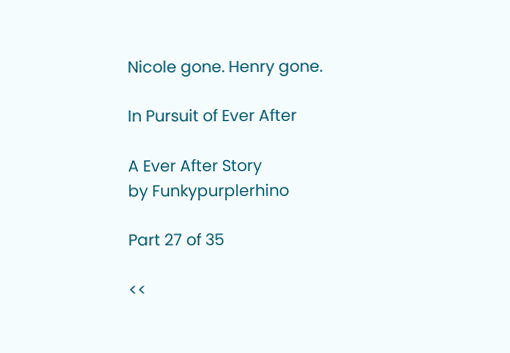Nicole gone. Henry gone.

In Pursuit of Ever After

A Ever After Story
by Funkypurplerhino

Part 27 of 35

<<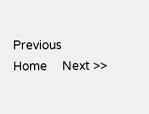Previous     Home     Next >>